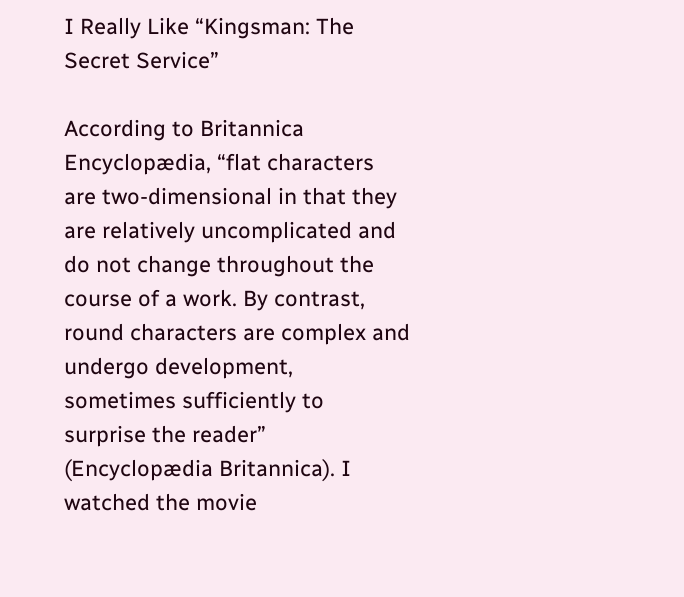I Really Like “Kingsman: The Secret Service”

According to Britannica Encyclopædia, “flat characters are two-dimensional in that they are relatively uncomplicated and do not change throughout the course of a work. By contrast, round characters are complex and undergo development, sometimes sufficiently to surprise the reader” (Encyclopædia Britannica). I watched the movie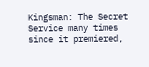Kingsman: The Secret Service many times since it premiered,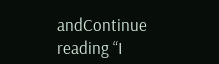andContinue reading “I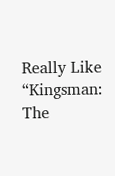Really Like “Kingsman: The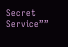Secret Service””